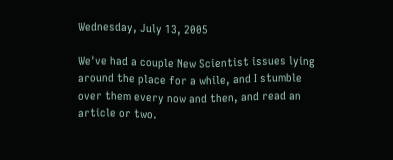Wednesday, July 13, 2005

We've had a couple New Scientist issues lying around the place for a while, and I stumble over them every now and then, and read an article or two.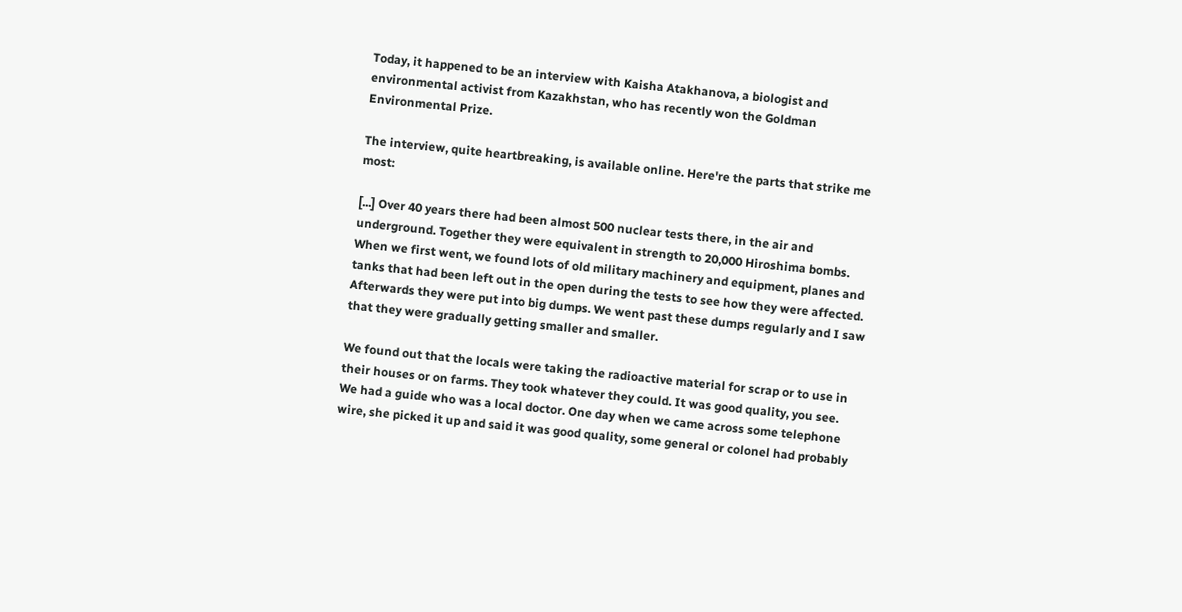Today, it happened to be an interview with Kaisha Atakhanova, a biologist and environmental activist from Kazakhstan, who has recently won the Goldman Environmental Prize.

The interview, quite heartbreaking, is available online. Here're the parts that strike me most:

[...] Over 40 years there had been almost 500 nuclear tests there, in the air and underground. Together they were equivalent in strength to 20,000 Hiroshima bombs. When we first went, we found lots of old military machinery and equipment, planes and tanks that had been left out in the open during the tests to see how they were affected. Afterwards they were put into big dumps. We went past these dumps regularly and I saw that they were gradually getting smaller and smaller.

We found out that the locals were taking the radioactive material for scrap or to use in their houses or on farms. They took whatever they could. It was good quality, you see. We had a guide who was a local doctor. One day when we came across some telephone wire, she picked it up and said it was good quality, some general or colonel had probably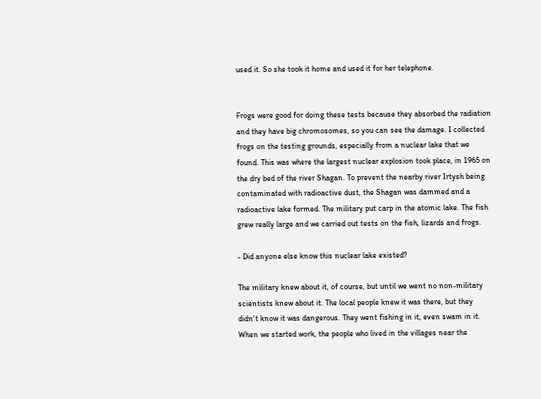used it. So she took it home and used it for her telephone.


Frogs were good for doing these tests because they absorbed the radiation and they have big chromosomes, so you can see the damage. I collected frogs on the testing grounds, especially from a nuclear lake that we found. This was where the largest nuclear explosion took place, in 1965 on the dry bed of the river Shagan. To prevent the nearby river Irtysh being contaminated with radioactive dust, the Shagan was dammed and a radioactive lake formed. The military put carp in the atomic lake. The fish grew really large and we carried out tests on the fish, lizards and frogs.

- Did anyone else know this nuclear lake existed?

The military knew about it, of course, but until we went no non-military scientists knew about it. The local people knew it was there, but they didn't know it was dangerous. They went fishing in it, even swam in it. When we started work, the people who lived in the villages near the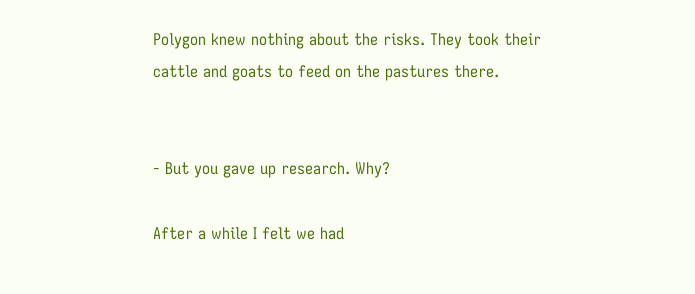Polygon knew nothing about the risks. They took their cattle and goats to feed on the pastures there.


- But you gave up research. Why?

After a while I felt we had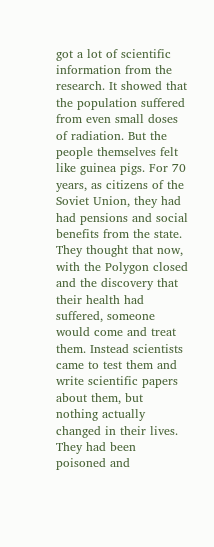got a lot of scientific information from the research. It showed that the population suffered from even small doses of radiation. But the people themselves felt like guinea pigs. For 70 years, as citizens of the Soviet Union, they had had pensions and social benefits from the state. They thought that now, with the Polygon closed and the discovery that their health had suffered, someone would come and treat them. Instead scientists came to test them and write scientific papers about them, but nothing actually changed in their lives. They had been poisoned and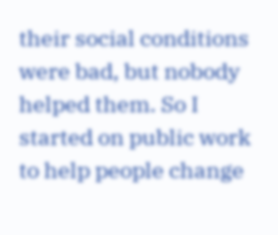their social conditions were bad, but nobody helped them. So I started on public work to help people change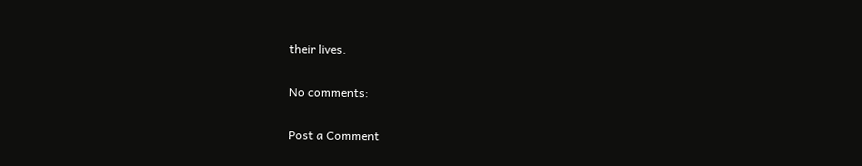their lives.

No comments:

Post a Comment